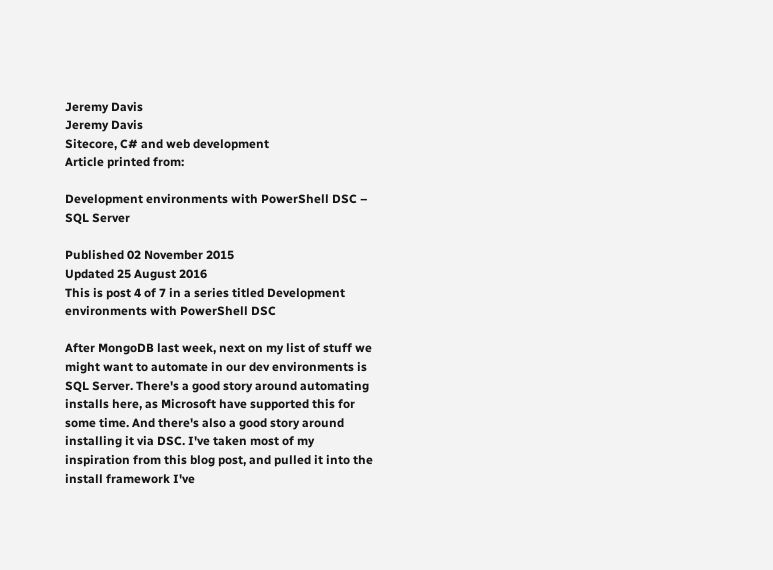Jeremy Davis
Jeremy Davis
Sitecore, C# and web development
Article printed from:

Development environments with PowerShell DSC – SQL Server

Published 02 November 2015
Updated 25 August 2016
This is post 4 of 7 in a series titled Development environments with PowerShell DSC

After MongoDB last week, next on my list of stuff we might want to automate in our dev environments is SQL Server. There's a good story around automating installs here, as Microsoft have supported this for some time. And there's also a good story around installing it via DSC. I've taken most of my inspiration from this blog post, and pulled it into the install framework I've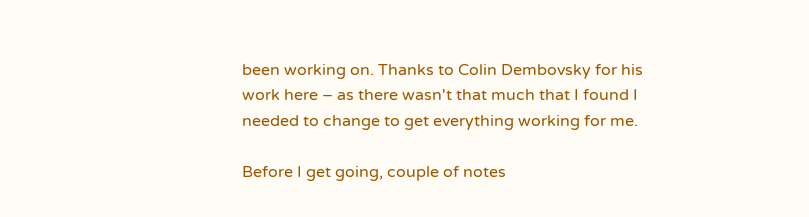been working on. Thanks to Colin Dembovsky for his work here – as there wasn't that much that I found I needed to change to get everything working for me.

Before I get going, couple of notes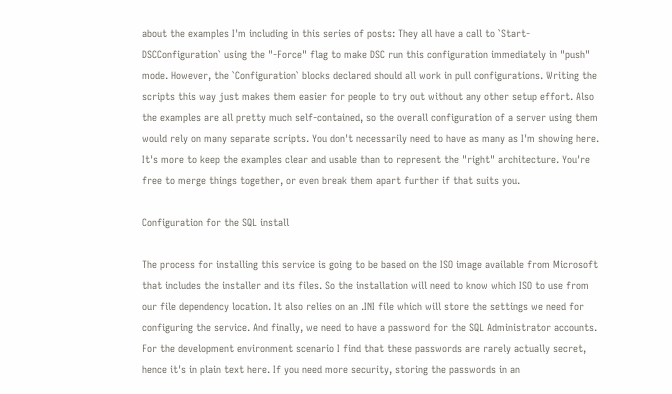about the examples I'm including in this series of posts: They all have a call to `Start-DSCConfiguration` using the "-Force" flag to make DSC run this configuration immediately in "push" mode. However, the `Configuration` blocks declared should all work in pull configurations. Writing the scripts this way just makes them easier for people to try out without any other setup effort. Also the examples are all pretty much self-contained, so the overall configuration of a server using them would rely on many separate scripts. You don't necessarily need to have as many as I'm showing here. It's more to keep the examples clear and usable than to represent the "right" architecture. You're free to merge things together, or even break them apart further if that suits you.

Configuration for the SQL install

The process for installing this service is going to be based on the ISO image available from Microsoft that includes the installer and its files. So the installation will need to know which ISO to use from our file dependency location. It also relies on an .INI file which will store the settings we need for configuring the service. And finally, we need to have a password for the SQL Administrator accounts. For the development environment scenario I find that these passwords are rarely actually secret, hence it's in plain text here. If you need more security, storing the passwords in an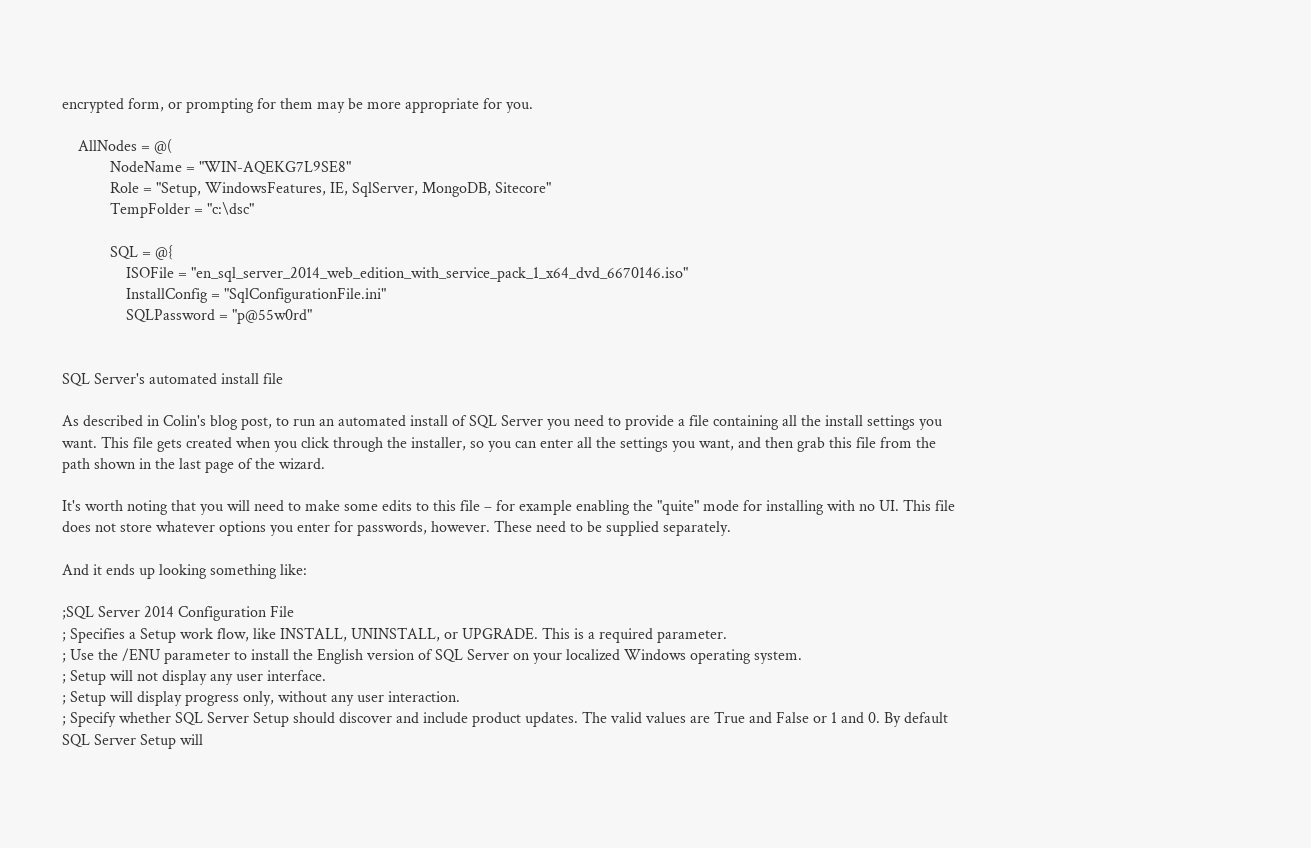encrypted form, or prompting for them may be more appropriate for you.

    AllNodes = @(
            NodeName = "WIN-AQEKG7L9SE8"
            Role = "Setup, WindowsFeatures, IE, SqlServer, MongoDB, Sitecore"
            TempFolder = "c:\dsc"

            SQL = @{
                ISOFile = "en_sql_server_2014_web_edition_with_service_pack_1_x64_dvd_6670146.iso"
                InstallConfig = "SqlConfigurationFile.ini"
                SQLPassword = "p@55w0rd"


SQL Server's automated install file

As described in Colin's blog post, to run an automated install of SQL Server you need to provide a file containing all the install settings you want. This file gets created when you click through the installer, so you can enter all the settings you want, and then grab this file from the path shown in the last page of the wizard.

It's worth noting that you will need to make some edits to this file – for example enabling the "quite" mode for installing with no UI. This file does not store whatever options you enter for passwords, however. These need to be supplied separately.

And it ends up looking something like:

;SQL Server 2014 Configuration File
; Specifies a Setup work flow, like INSTALL, UNINSTALL, or UPGRADE. This is a required parameter.
; Use the /ENU parameter to install the English version of SQL Server on your localized Windows operating system.
; Setup will not display any user interface.
; Setup will display progress only, without any user interaction.
; Specify whether SQL Server Setup should discover and include product updates. The valid values are True and False or 1 and 0. By default SQL Server Setup will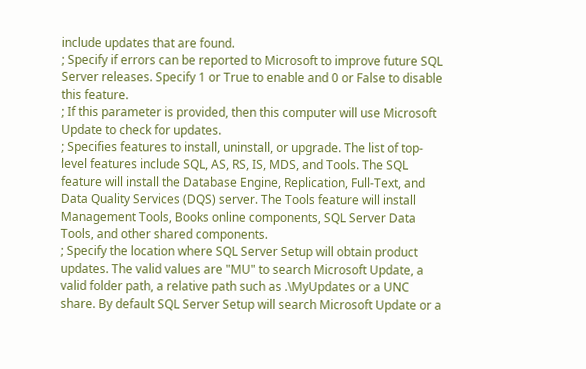include updates that are found.
; Specify if errors can be reported to Microsoft to improve future SQL Server releases. Specify 1 or True to enable and 0 or False to disable this feature.
; If this parameter is provided, then this computer will use Microsoft Update to check for updates.
; Specifies features to install, uninstall, or upgrade. The list of top-level features include SQL, AS, RS, IS, MDS, and Tools. The SQL feature will install the Database Engine, Replication, Full-Text, and Data Quality Services (DQS) server. The Tools feature will install Management Tools, Books online components, SQL Server Data Tools, and other shared components.
; Specify the location where SQL Server Setup will obtain product updates. The valid values are "MU" to search Microsoft Update, a valid folder path, a relative path such as .\MyUpdates or a UNC share. By default SQL Server Setup will search Microsoft Update or a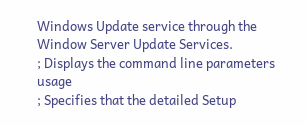Windows Update service through the Window Server Update Services.
; Displays the command line parameters usage
; Specifies that the detailed Setup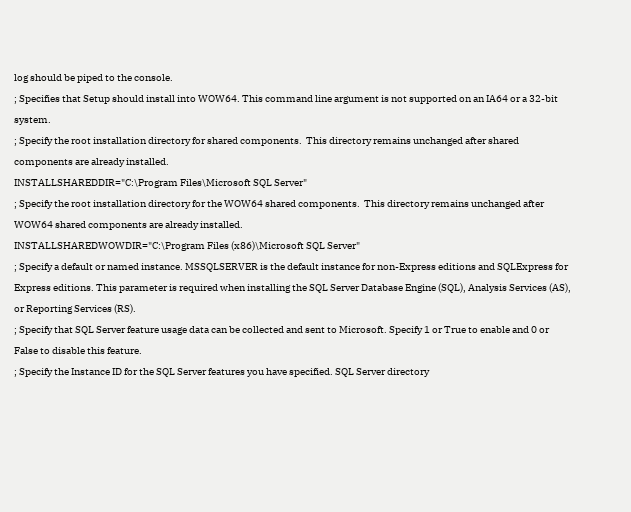log should be piped to the console.
; Specifies that Setup should install into WOW64. This command line argument is not supported on an IA64 or a 32-bit system.
; Specify the root installation directory for shared components.  This directory remains unchanged after shared components are already installed.
INSTALLSHAREDDIR="C:\Program Files\Microsoft SQL Server"
; Specify the root installation directory for the WOW64 shared components.  This directory remains unchanged after WOW64 shared components are already installed.
INSTALLSHAREDWOWDIR="C:\Program Files (x86)\Microsoft SQL Server"
; Specify a default or named instance. MSSQLSERVER is the default instance for non-Express editions and SQLExpress for Express editions. This parameter is required when installing the SQL Server Database Engine (SQL), Analysis Services (AS), or Reporting Services (RS).
; Specify that SQL Server feature usage data can be collected and sent to Microsoft. Specify 1 or True to enable and 0 or False to disable this feature.
; Specify the Instance ID for the SQL Server features you have specified. SQL Server directory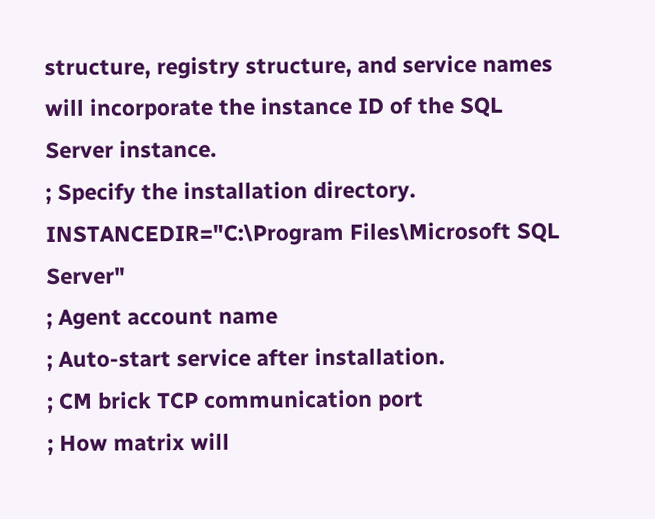structure, registry structure, and service names will incorporate the instance ID of the SQL Server instance.
; Specify the installation directory.
INSTANCEDIR="C:\Program Files\Microsoft SQL Server"
; Agent account name
; Auto-start service after installation.
; CM brick TCP communication port
; How matrix will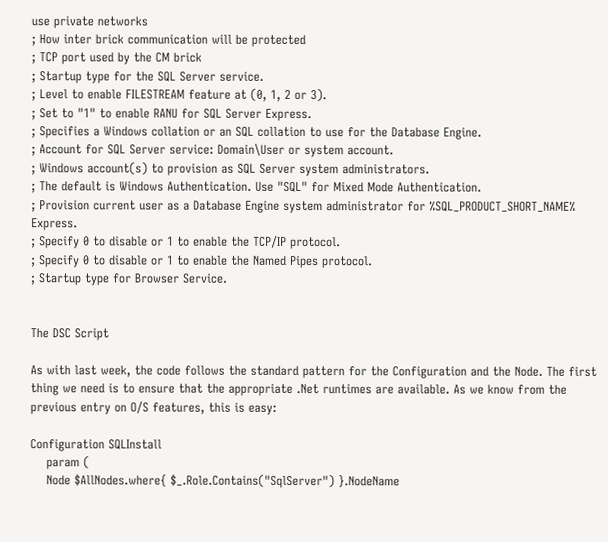use private networks
; How inter brick communication will be protected
; TCP port used by the CM brick
; Startup type for the SQL Server service.
; Level to enable FILESTREAM feature at (0, 1, 2 or 3).
; Set to "1" to enable RANU for SQL Server Express.
; Specifies a Windows collation or an SQL collation to use for the Database Engine.
; Account for SQL Server service: Domain\User or system account.
; Windows account(s) to provision as SQL Server system administrators.
; The default is Windows Authentication. Use "SQL" for Mixed Mode Authentication.
; Provision current user as a Database Engine system administrator for %SQL_PRODUCT_SHORT_NAME% Express.
; Specify 0 to disable or 1 to enable the TCP/IP protocol.
; Specify 0 to disable or 1 to enable the Named Pipes protocol.
; Startup type for Browser Service.


The DSC Script

As with last week, the code follows the standard pattern for the Configuration and the Node. The first thing we need is to ensure that the appropriate .Net runtimes are available. As we know from the previous entry on O/S features, this is easy:

Configuration SQLInstall
    param (
    Node $AllNodes.where{ $_.Role.Contains("SqlServer") }.NodeName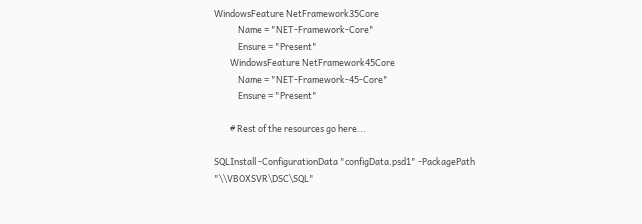WindowsFeature NetFramework35Core
            Name = "NET-Framework-Core"
            Ensure = "Present"
        WindowsFeature NetFramework45Core
            Name = "NET-Framework-45-Core"
            Ensure = "Present"

        # Rest of the resources go here...

SQLInstall -ConfigurationData "configData.psd1" -PackagePath "\\VBOXSVR\DSC\SQL"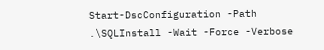Start-DscConfiguration -Path .\SQLInstall -Wait -Force -Verbose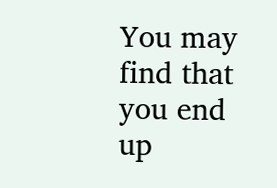You may find that you end up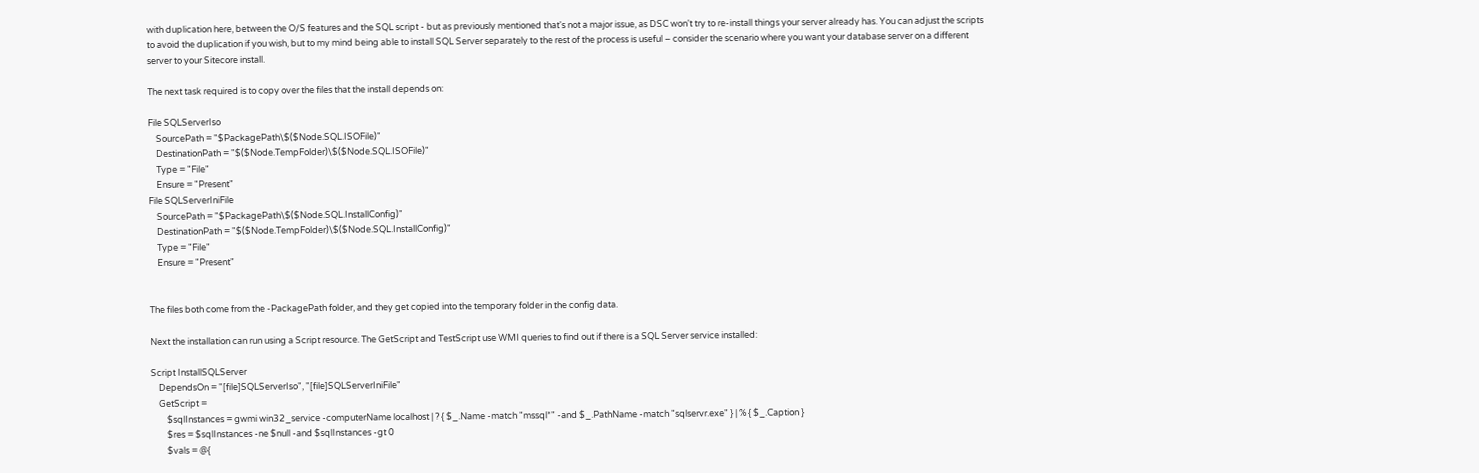with duplication here, between the O/S features and the SQL script - but as previously mentioned that's not a major issue, as DSC won't try to re-install things your server already has. You can adjust the scripts to avoid the duplication if you wish, but to my mind being able to install SQL Server separately to the rest of the process is useful – consider the scenario where you want your database server on a different server to your Sitecore install.

The next task required is to copy over the files that the install depends on:

File SQLServerIso
    SourcePath = "$PackagePath\$($Node.SQL.ISOFile)"
    DestinationPath = "$($Node.TempFolder)\$($Node.SQL.ISOFile)"
    Type = "File"
    Ensure = "Present"
File SQLServerIniFile
    SourcePath = "$PackagePath\$($Node.SQL.InstallConfig)"
    DestinationPath = "$($Node.TempFolder)\$($Node.SQL.InstallConfig)"
    Type = "File"
    Ensure = "Present"


The files both come from the -PackagePath folder, and they get copied into the temporary folder in the config data.

Next the installation can run using a Script resource. The GetScript and TestScript use WMI queries to find out if there is a SQL Server service installed:

Script InstallSQLServer
    DependsOn = "[file]SQLServerIso", "[file]SQLServerIniFile"
    GetScript =
        $sqlInstances = gwmi win32_service -computerName localhost | ? { $_.Name -match "mssql*" -and $_.PathName -match "sqlservr.exe" } | % { $_.Caption }
        $res = $sqlInstances -ne $null -and $sqlInstances -gt 0
        $vals = @{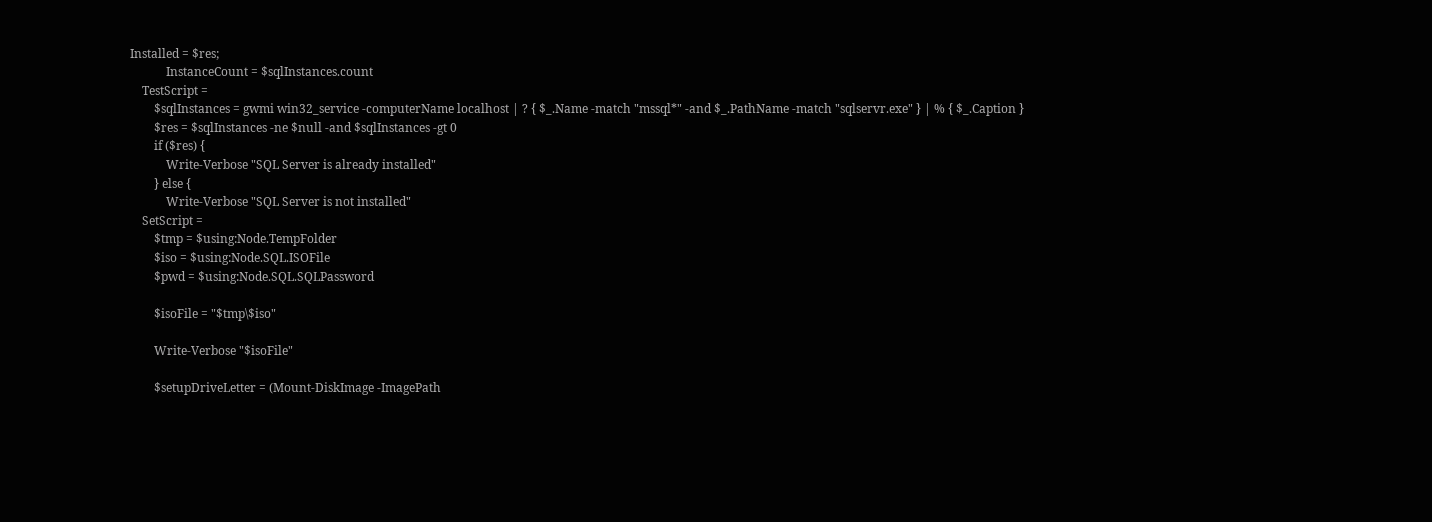Installed = $res;
            InstanceCount = $sqlInstances.count
    TestScript =
        $sqlInstances = gwmi win32_service -computerName localhost | ? { $_.Name -match "mssql*" -and $_.PathName -match "sqlservr.exe" } | % { $_.Caption }
        $res = $sqlInstances -ne $null -and $sqlInstances -gt 0
        if ($res) {
            Write-Verbose "SQL Server is already installed"
        } else {
            Write-Verbose "SQL Server is not installed"
    SetScript =
        $tmp = $using:Node.TempFolder
        $iso = $using:Node.SQL.ISOFile
        $pwd = $using:Node.SQL.SQLPassword

        $isoFile = "$tmp\$iso"

        Write-Verbose "$isoFile"

        $setupDriveLetter = (Mount-DiskImage -ImagePath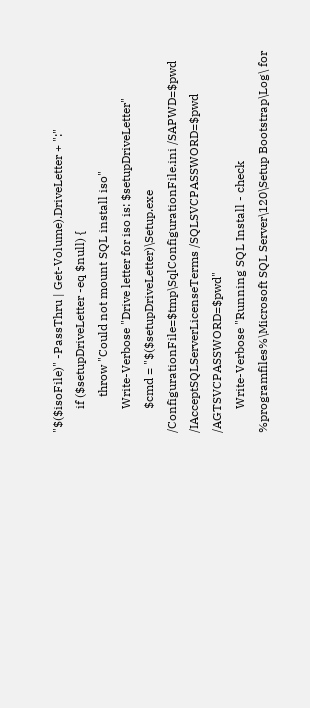"$($isoFile)" -PassThru | Get-Volume).DriveLetter + ":"
        if ($setupDriveLetter -eq $null) {
            throw "Could not mount SQL install iso"
        Write-Verbose "Drive letter for iso is: $setupDriveLetter"
        $cmd = "$($setupDriveLetter)\Setup.exe /ConfigurationFile=$tmp\SqlConfigurationFile.ini /SAPWD=$pwd /IAcceptSQLServerLicenseTerms /SQLSVCPASSWORD=$pwd /AGTSVCPASSWORD=$pwd"
        Write-Verbose "Running SQL Install - check %programfiles%\Microsoft SQL Server\120\Setup Bootstrap\Log\ for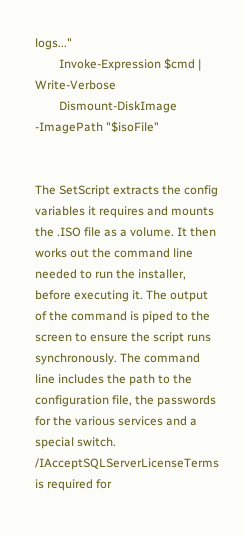logs..."
        Invoke-Expression $cmd | Write-Verbose
        Dismount-DiskImage -ImagePath "$isoFile"


The SetScript extracts the config variables it requires and mounts the .ISO file as a volume. It then works out the command line needed to run the installer, before executing it. The output of the command is piped to the screen to ensure the script runs synchronously. The command line includes the path to the configuration file, the passwords for the various services and a special switch. /IAcceptSQLServerLicenseTerms is required for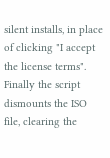silent installs, in place of clicking "I accept the license terms". Finally the script dismounts the ISO file, clearing the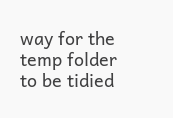way for the temp folder to be tidied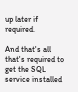up later if required.

And that's all that's required to get the SQL service installed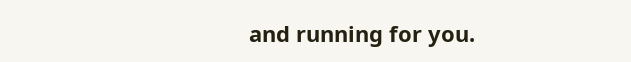and running for you.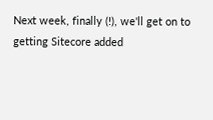Next week, finally (!), we'll get on to getting Sitecore added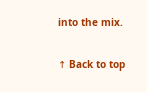into the mix.

↑ Back to top